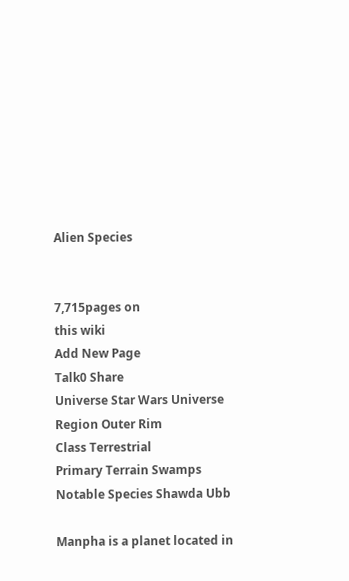Alien Species


7,715pages on
this wiki
Add New Page
Talk0 Share
Universe Star Wars Universe
Region Outer Rim
Class Terrestrial
Primary Terrain Swamps
Notable Species Shawda Ubb

Manpha is a planet located in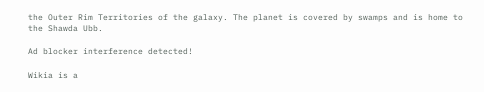the Outer Rim Territories of the galaxy. The planet is covered by swamps and is home to the Shawda Ubb.

Ad blocker interference detected!

Wikia is a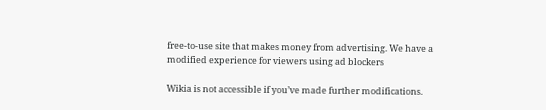free-to-use site that makes money from advertising. We have a modified experience for viewers using ad blockers

Wikia is not accessible if you’ve made further modifications.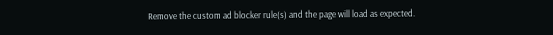Remove the custom ad blocker rule(s) and the page will load as expected.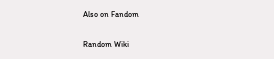Also on Fandom

Random Wiki